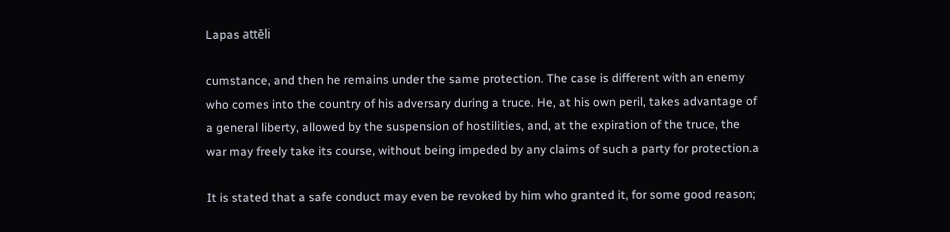Lapas attēli

cumstance, and then he remains under the same protection. The case is different with an enemy who comes into the country of his adversary during a truce. He, at his own peril, takes advantage of a general liberty, allowed by the suspension of hostilities, and, at the expiration of the truce, the war may freely take its course, without being impeded by any claims of such a party for protection.a

It is stated that a safe conduct may even be revoked by him who granted it, for some good reason;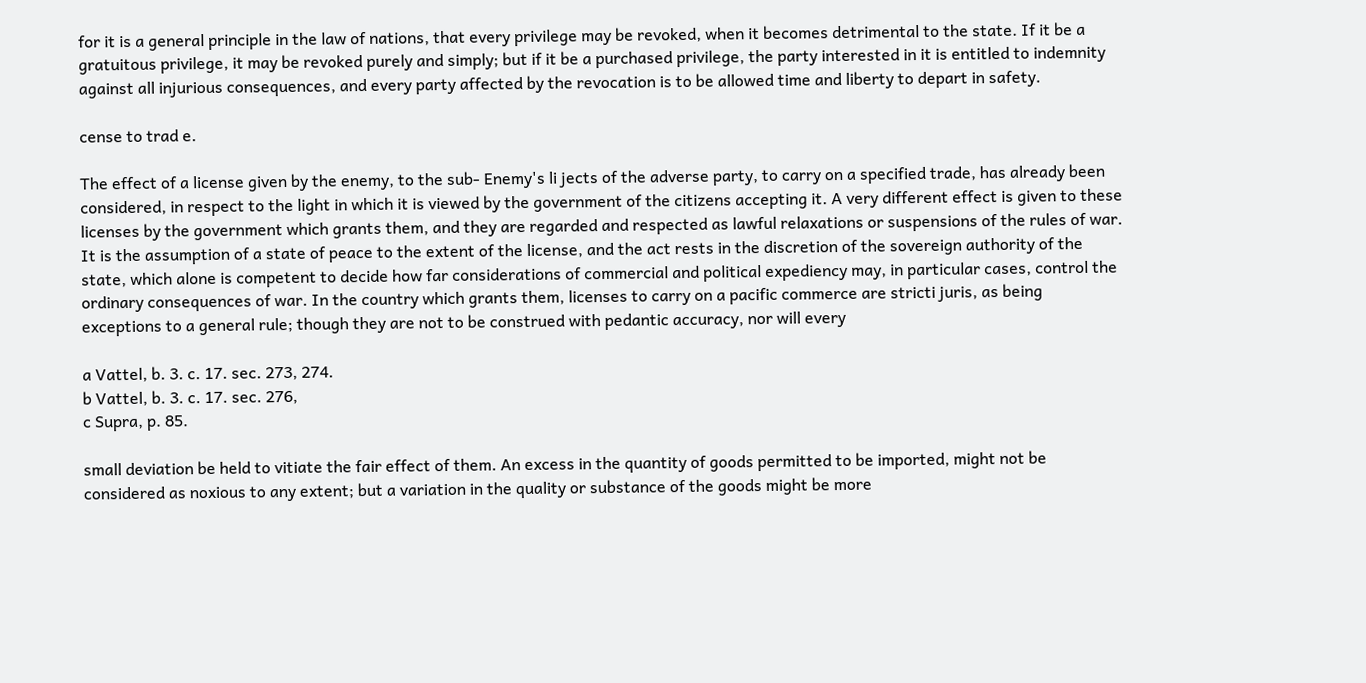for it is a general principle in the law of nations, that every privilege may be revoked, when it becomes detrimental to the state. If it be a gratuitous privilege, it may be revoked purely and simply; but if it be a purchased privilege, the party interested in it is entitled to indemnity against all injurious consequences, and every party affected by the revocation is to be allowed time and liberty to depart in safety.

cense to trad e.

The effect of a license given by the enemy, to the sub- Enemy's li jects of the adverse party, to carry on a specified trade, has already been considered, in respect to the light in which it is viewed by the government of the citizens accepting it. A very different effect is given to these licenses by the government which grants them, and they are regarded and respected as lawful relaxations or suspensions of the rules of war. It is the assumption of a state of peace to the extent of the license, and the act rests in the discretion of the sovereign authority of the state, which alone is competent to decide how far considerations of commercial and political expediency may, in particular cases, control the ordinary consequences of war. In the country which grants them, licenses to carry on a pacific commerce are stricti juris, as being exceptions to a general rule; though they are not to be construed with pedantic accuracy, nor will every

a Vattel, b. 3. c. 17. sec. 273, 274.
b Vattel, b. 3. c. 17. sec. 276,
c Supra, p. 85.

small deviation be held to vitiate the fair effect of them. An excess in the quantity of goods permitted to be imported, might not be considered as noxious to any extent; but a variation in the quality or substance of the goods might be more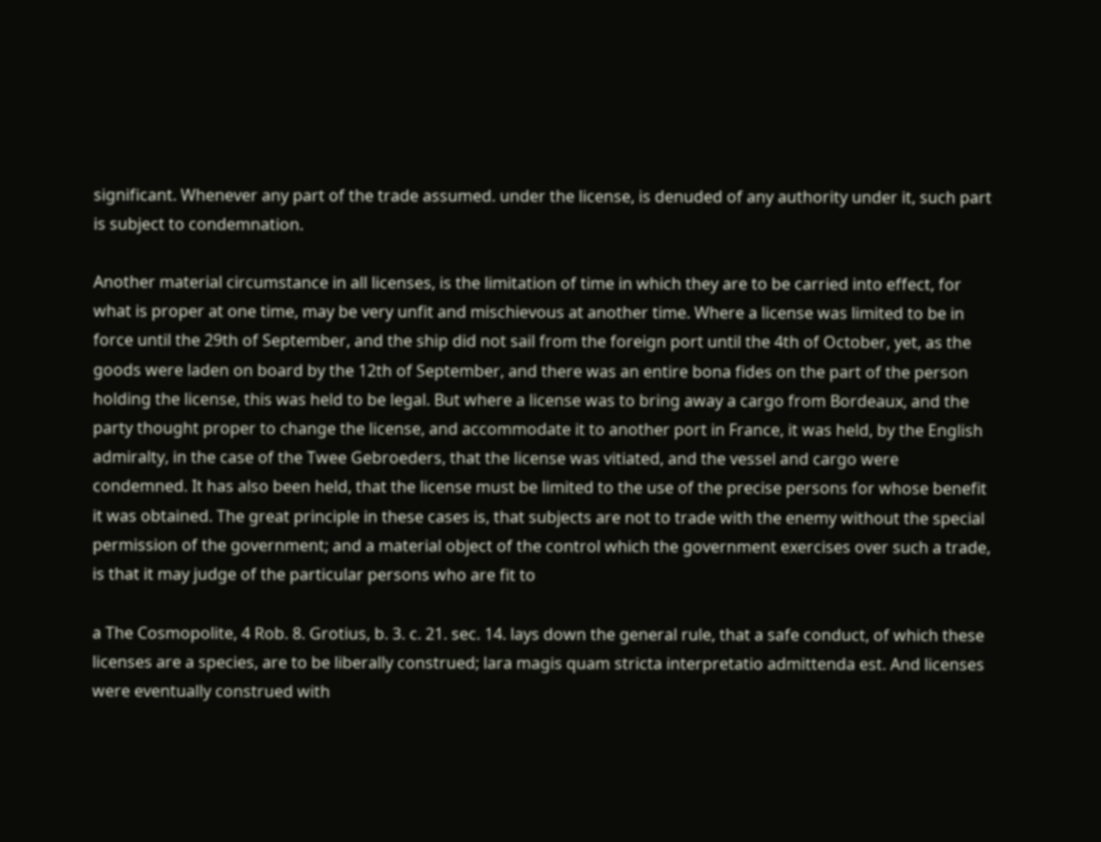significant. Whenever any part of the trade assumed. under the license, is denuded of any authority under it, such part is subject to condemnation.

Another material circumstance in all licenses, is the limitation of time in which they are to be carried into effect, for what is proper at one time, may be very unfit and mischievous at another time. Where a license was limited to be in force until the 29th of September, and the ship did not sail from the foreign port until the 4th of October, yet, as the goods were laden on board by the 12th of September, and there was an entire bona fides on the part of the person holding the license, this was held to be legal. But where a license was to bring away a cargo from Bordeaux, and the party thought proper to change the license, and accommodate it to another port in France, it was held, by the English admiralty, in the case of the Twee Gebroeders, that the license was vitiated, and the vessel and cargo were condemned. It has also been held, that the license must be limited to the use of the precise persons for whose benefit it was obtained. The great principle in these cases is, that subjects are not to trade with the enemy without the special permission of the government; and a material object of the control which the government exercises over such a trade, is that it may judge of the particular persons who are fit to

a The Cosmopolite, 4 Rob. 8. Grotius, b. 3. c. 21. sec. 14. lays down the general rule, that a safe conduct, of which these licenses are a species, are to be liberally construed; lara magis quam stricta interpretatio admittenda est. And licenses were eventually construed with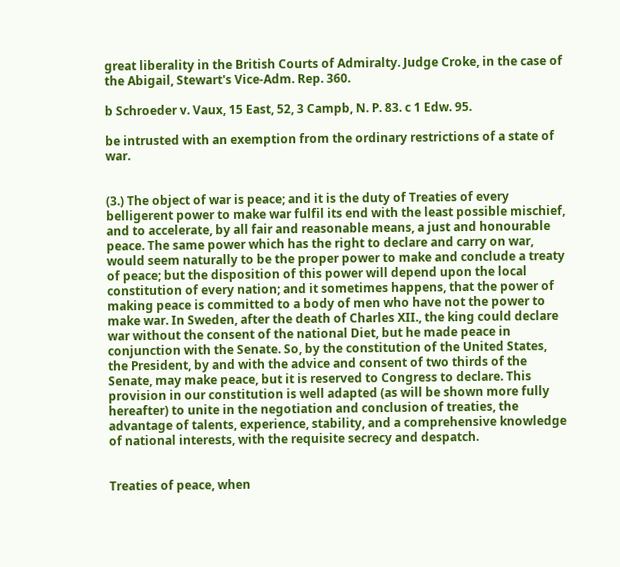great liberality in the British Courts of Admiralty. Judge Croke, in the case of the Abigail, Stewart's Vice-Adm. Rep. 360.

b Schroeder v. Vaux, 15 East, 52, 3 Campb, N. P. 83. c 1 Edw. 95.

be intrusted with an exemption from the ordinary restrictions of a state of war.


(3.) The object of war is peace; and it is the duty of Treaties of every belligerent power to make war fulfil its end with the least possible mischief, and to accelerate, by all fair and reasonable means, a just and honourable peace. The same power which has the right to declare and carry on war, would seem naturally to be the proper power to make and conclude a treaty of peace; but the disposition of this power will depend upon the local constitution of every nation; and it sometimes happens, that the power of making peace is committed to a body of men who have not the power to make war. In Sweden, after the death of Charles XII., the king could declare war without the consent of the national Diet, but he made peace in conjunction with the Senate. So, by the constitution of the United States, the President, by and with the advice and consent of two thirds of the Senate, may make peace, but it is reserved to Congress to declare. This provision in our constitution is well adapted (as will be shown more fully hereafter) to unite in the negotiation and conclusion of treaties, the advantage of talents, experience, stability, and a comprehensive knowledge of national interests, with the requisite secrecy and despatch.


Treaties of peace, when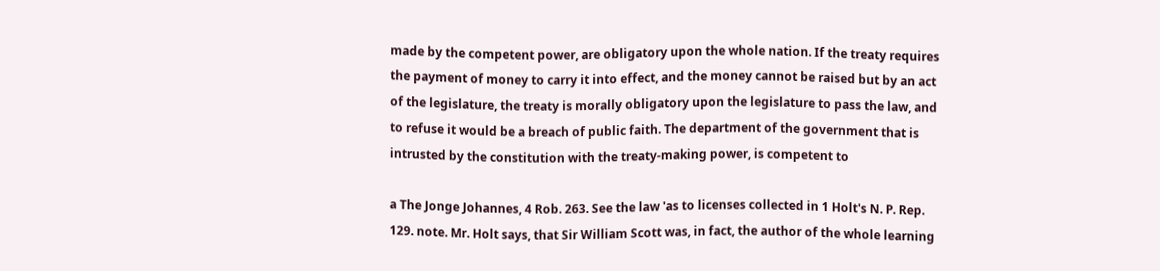made by the competent power, are obligatory upon the whole nation. If the treaty requires the payment of money to carry it into effect, and the money cannot be raised but by an act of the legislature, the treaty is morally obligatory upon the legislature to pass the law, and to refuse it would be a breach of public faith. The department of the government that is intrusted by the constitution with the treaty-making power, is competent to

a The Jonge Johannes, 4 Rob. 263. See the law 'as to licenses collected in 1 Holt's N. P. Rep. 129. note. Mr. Holt says, that Sir William Scott was, in fact, the author of the whole learning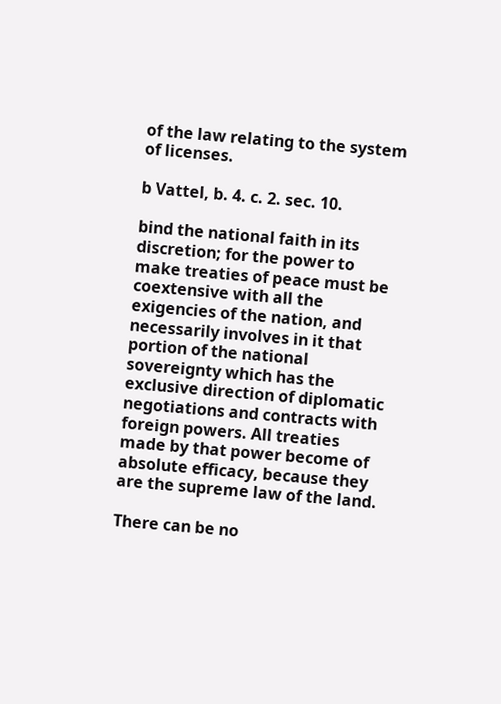of the law relating to the system of licenses.

b Vattel, b. 4. c. 2. sec. 10.

bind the national faith in its discretion; for the power to make treaties of peace must be coextensive with all the exigencies of the nation, and necessarily involves in it that portion of the national sovereignty which has the exclusive direction of diplomatic negotiations and contracts with foreign powers. All treaties made by that power become of absolute efficacy, because they are the supreme law of the land.

There can be no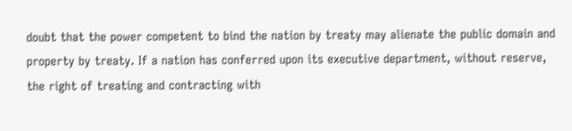doubt that the power competent to bind the nation by treaty may alienate the public domain and property by treaty. If a nation has conferred upon its executive department, without reserve, the right of treating and contracting with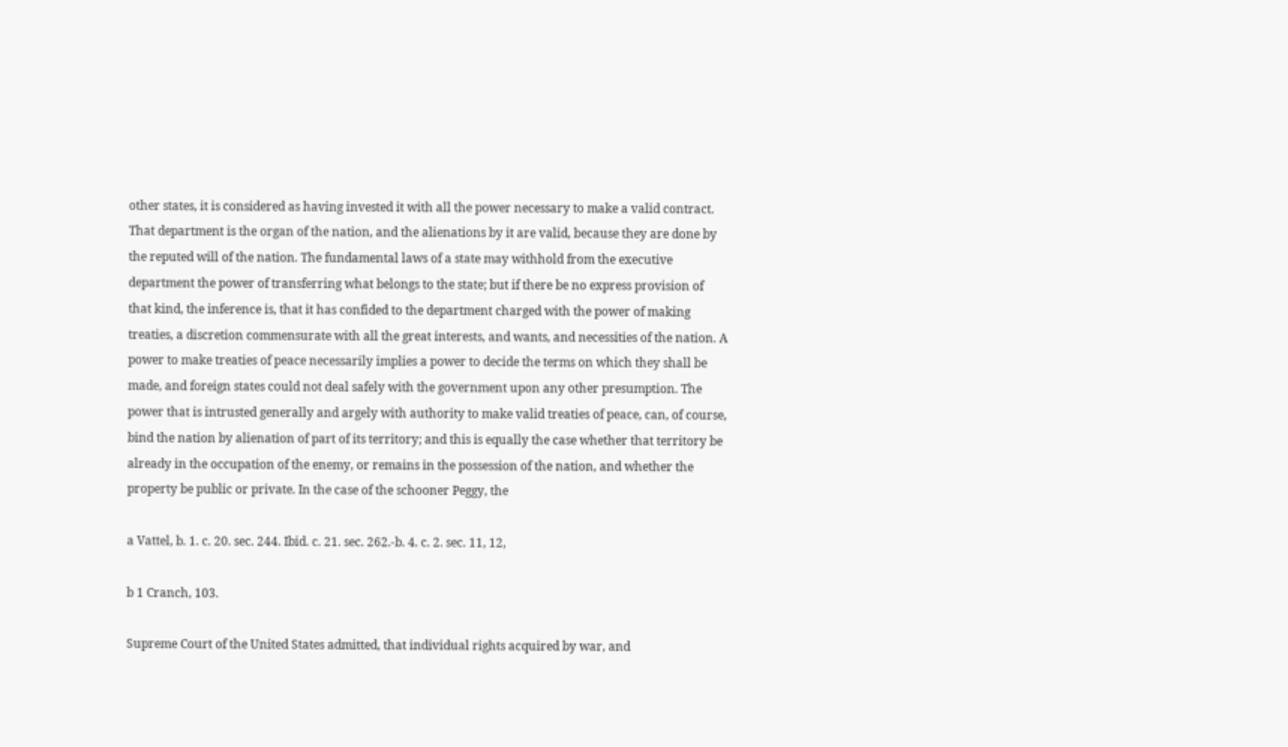other states, it is considered as having invested it with all the power necessary to make a valid contract. That department is the organ of the nation, and the alienations by it are valid, because they are done by the reputed will of the nation. The fundamental laws of a state may withhold from the executive department the power of transferring what belongs to the state; but if there be no express provision of that kind, the inference is, that it has confided to the department charged with the power of making treaties, a discretion commensurate with all the great interests, and wants, and necessities of the nation. A power to make treaties of peace necessarily implies a power to decide the terms on which they shall be made, and foreign states could not deal safely with the government upon any other presumption. The power that is intrusted generally and argely with authority to make valid treaties of peace, can, of course, bind the nation by alienation of part of its territory; and this is equally the case whether that territory be already in the occupation of the enemy, or remains in the possession of the nation, and whether the property be public or private. In the case of the schooner Peggy, the

a Vattel, b. 1. c. 20. sec. 244. Ibid. c. 21. sec. 262.-b. 4. c. 2. sec. 11, 12,

b 1 Cranch, 103.

Supreme Court of the United States admitted, that individual rights acquired by war, and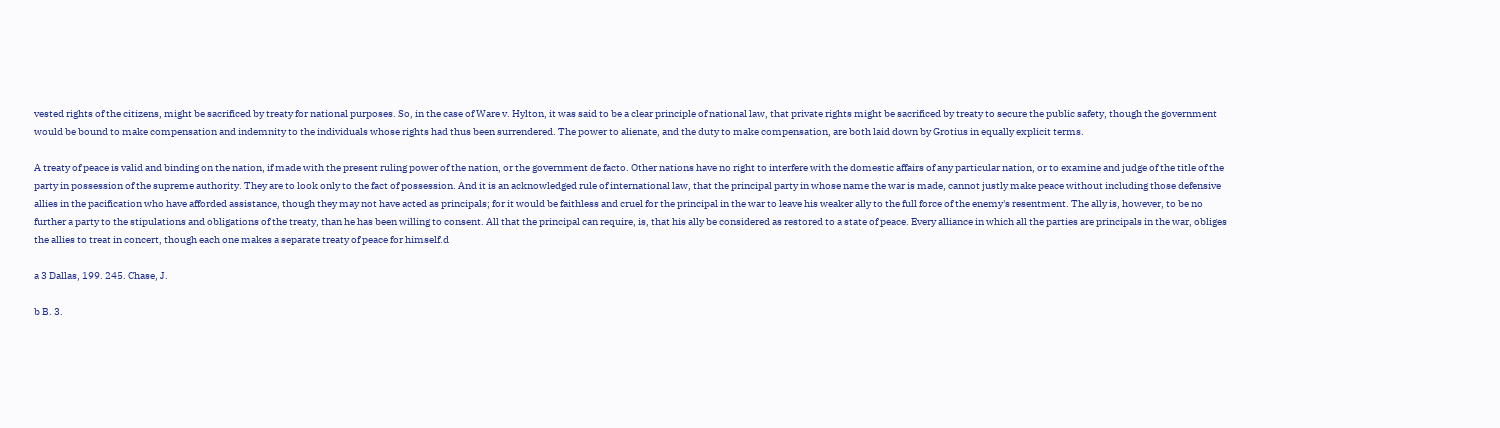vested rights of the citizens, might be sacrificed by treaty for national purposes. So, in the case of Ware v. Hylton, it was said to be a clear principle of national law, that private rights might be sacrificed by treaty to secure the public safety, though the government would be bound to make compensation and indemnity to the individuals whose rights had thus been surrendered. The power to alienate, and the duty to make compensation, are both laid down by Grotius in equally explicit terms.

A treaty of peace is valid and binding on the nation, if made with the present ruling power of the nation, or the government de facto. Other nations have no right to interfere with the domestic affairs of any particular nation, or to examine and judge of the title of the party in possession of the supreme authority. They are to look only to the fact of possession. And it is an acknowledged rule of international law, that the principal party in whose name the war is made, cannot justly make peace without including those defensive allies in the pacification who have afforded assistance, though they may not have acted as principals; for it would be faithless and cruel for the principal in the war to leave his weaker ally to the full force of the enemy's resentment. The ally is, however, to be no further a party to the stipulations and obligations of the treaty, than he has been willing to consent. All that the principal can require, is, that his ally be considered as restored to a state of peace. Every alliance in which all the parties are principals in the war, obliges the allies to treat in concert, though each one makes a separate treaty of peace for himself.d

a 3 Dallas, 199. 245. Chase, J.

b B. 3.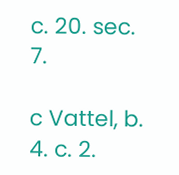c. 20. sec. 7.

c Vattel, b. 4. c. 2.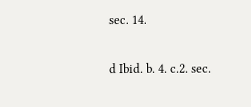sec. 14.

d Ibid. b. 4. c.2. sec.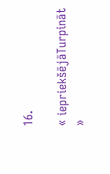16.

« iepriekšējāTurpināt »